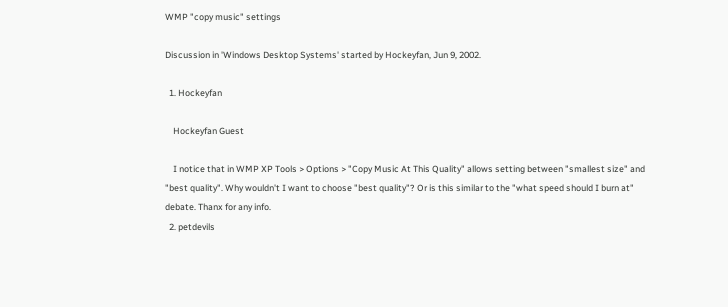WMP "copy music" settings

Discussion in 'Windows Desktop Systems' started by Hockeyfan, Jun 9, 2002.

  1. Hockeyfan

    Hockeyfan Guest

    I notice that in WMP XP Tools > Options > "Copy Music At This Quality" allows setting between "smallest size" and "best quality". Why wouldn't I want to choose "best quality"? Or is this similar to the "what speed should I burn at" debate. Thanx for any info.
  2. petdevils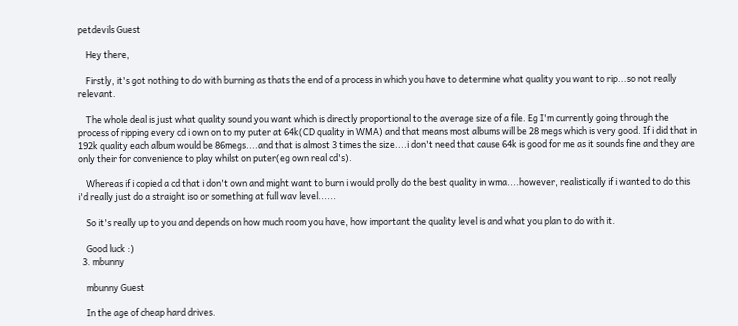petdevils Guest

    Hey there,

    Firstly, it's got nothing to do with burning as thats the end of a process in which you have to determine what quality you want to rip...so not really relevant.

    The whole deal is just what quality sound you want which is directly proportional to the average size of a file. Eg I'm currently going through the process of ripping every cd i own on to my puter at 64k(CD quality in WMA) and that means most albums will be 28 megs which is very good. If i did that in 192k quality each album would be 86megs....and that is almost 3 times the size....i don't need that cause 64k is good for me as it sounds fine and they are only their for convenience to play whilst on puter(eg own real cd's).

    Whereas if i copied a cd that i don't own and might want to burn i would prolly do the best quality in wma....however, realistically if i wanted to do this i'd really just do a straight iso or something at full wav level......

    So it's really up to you and depends on how much room you have, how important the quality level is and what you plan to do with it.

    Good luck :)
  3. mbunny

    mbunny Guest

    In the age of cheap hard drives.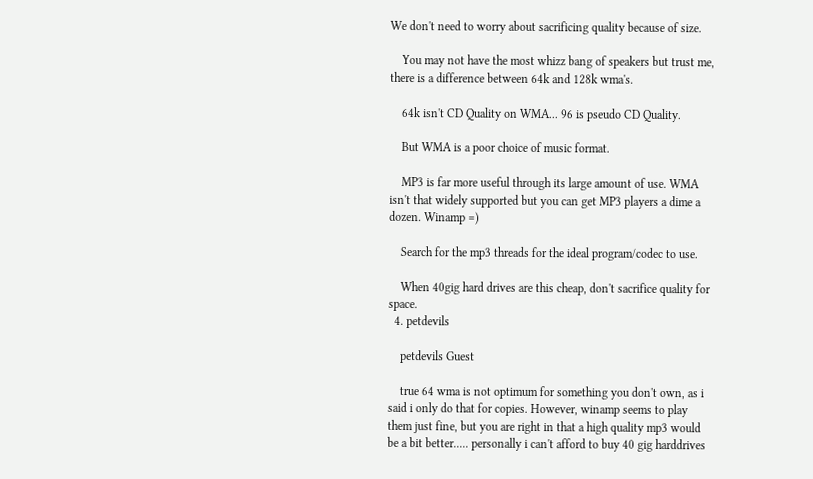We don't need to worry about sacrificing quality because of size.

    You may not have the most whizz bang of speakers but trust me, there is a difference between 64k and 128k wma's.

    64k isn't CD Quality on WMA... 96 is pseudo CD Quality.

    But WMA is a poor choice of music format.

    MP3 is far more useful through its large amount of use. WMA isn't that widely supported but you can get MP3 players a dime a dozen. Winamp =)

    Search for the mp3 threads for the ideal program/codec to use.

    When 40gig hard drives are this cheap, don't sacrifice quality for space.
  4. petdevils

    petdevils Guest

    true 64 wma is not optimum for something you don't own, as i said i only do that for copies. However, winamp seems to play them just fine, but you are right in that a high quality mp3 would be a bit better..... personally i can't afford to buy 40 gig harddrives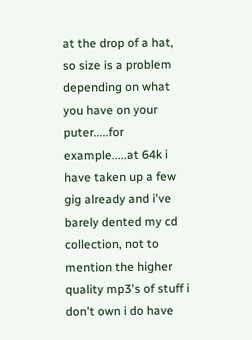at the drop of a hat, so size is a problem depending on what you have on your puter.....for example.....at 64k i have taken up a few gig already and i've barely dented my cd collection, not to mention the higher quality mp3's of stuff i don't own i do have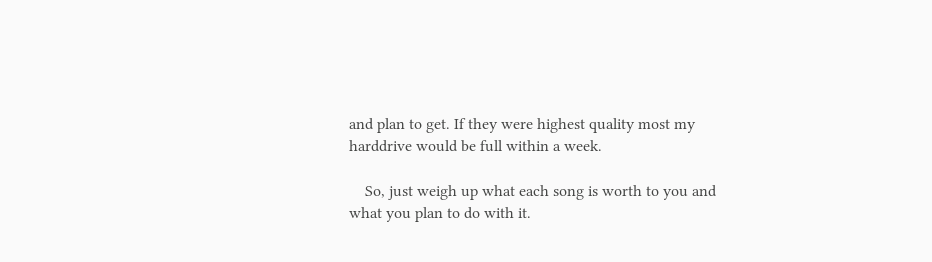and plan to get. If they were highest quality most my harddrive would be full within a week.

    So, just weigh up what each song is worth to you and what you plan to do with it.